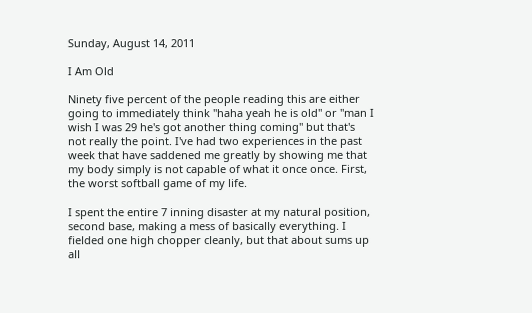Sunday, August 14, 2011

I Am Old

Ninety five percent of the people reading this are either going to immediately think "haha yeah he is old" or "man I wish I was 29 he's got another thing coming" but that's not really the point. I've had two experiences in the past week that have saddened me greatly by showing me that my body simply is not capable of what it once once. First, the worst softball game of my life.

I spent the entire 7 inning disaster at my natural position, second base, making a mess of basically everything. I fielded one high chopper cleanly, but that about sums up all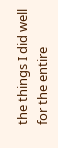the things I did well for the entire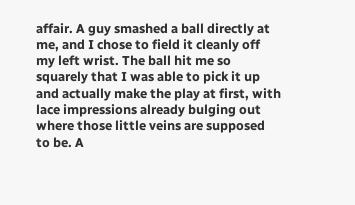affair. A guy smashed a ball directly at me, and I chose to field it cleanly off my left wrist. The ball hit me so squarely that I was able to pick it up and actually make the play at first, with lace impressions already bulging out where those little veins are supposed to be. A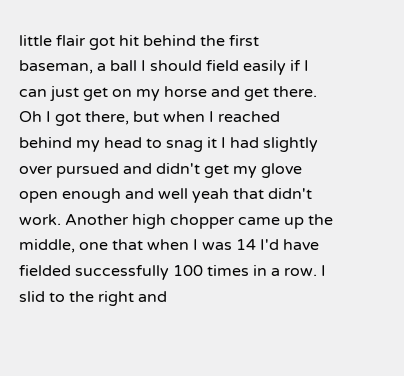little flair got hit behind the first baseman, a ball I should field easily if I can just get on my horse and get there. Oh I got there, but when I reached behind my head to snag it I had slightly over pursued and didn't get my glove open enough and well yeah that didn't work. Another high chopper came up the middle, one that when I was 14 I'd have fielded successfully 100 times in a row. I slid to the right and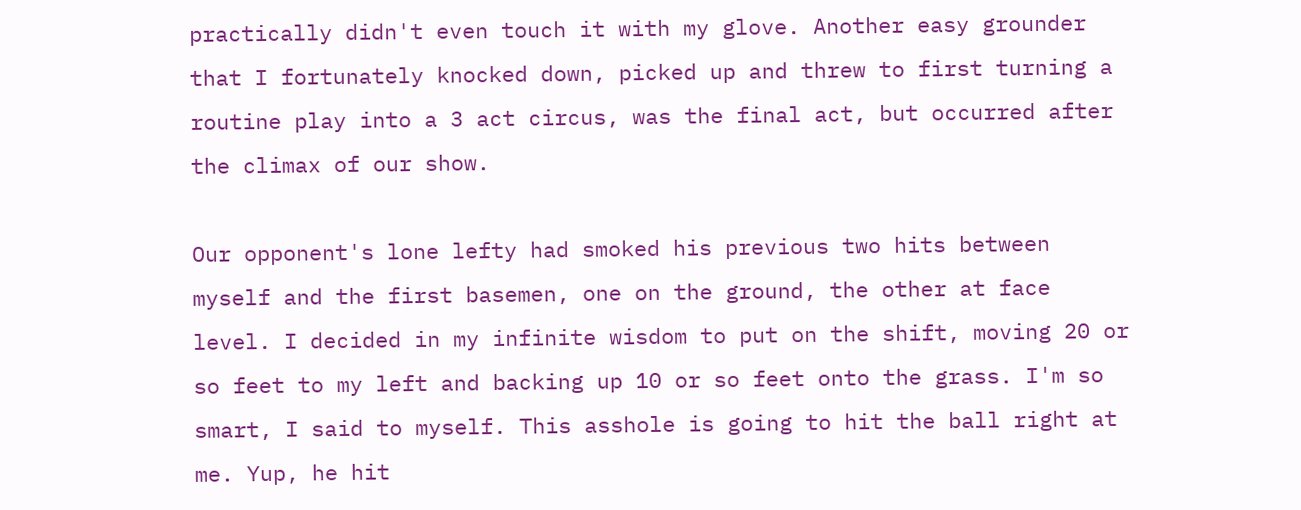practically didn't even touch it with my glove. Another easy grounder that I fortunately knocked down, picked up and threw to first turning a routine play into a 3 act circus, was the final act, but occurred after the climax of our show.

Our opponent's lone lefty had smoked his previous two hits between myself and the first basemen, one on the ground, the other at face level. I decided in my infinite wisdom to put on the shift, moving 20 or so feet to my left and backing up 10 or so feet onto the grass. I'm so smart, I said to myself. This asshole is going to hit the ball right at me. Yup, he hit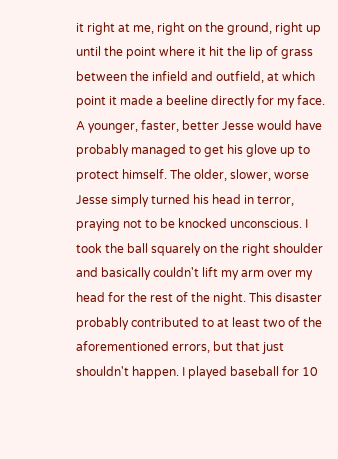it right at me, right on the ground, right up until the point where it hit the lip of grass between the infield and outfield, at which point it made a beeline directly for my face. A younger, faster, better Jesse would have probably managed to get his glove up to protect himself. The older, slower, worse Jesse simply turned his head in terror, praying not to be knocked unconscious. I took the ball squarely on the right shoulder and basically couldn't lift my arm over my head for the rest of the night. This disaster probably contributed to at least two of the aforementioned errors, but that just shouldn't happen. I played baseball for 10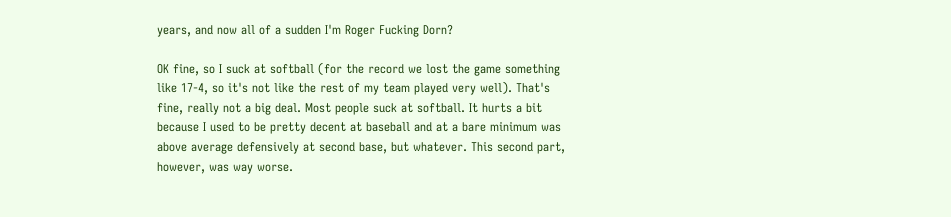years, and now all of a sudden I'm Roger Fucking Dorn?

OK fine, so I suck at softball (for the record we lost the game something like 17-4, so it's not like the rest of my team played very well). That's fine, really not a big deal. Most people suck at softball. It hurts a bit because I used to be pretty decent at baseball and at a bare minimum was above average defensively at second base, but whatever. This second part, however, was way worse.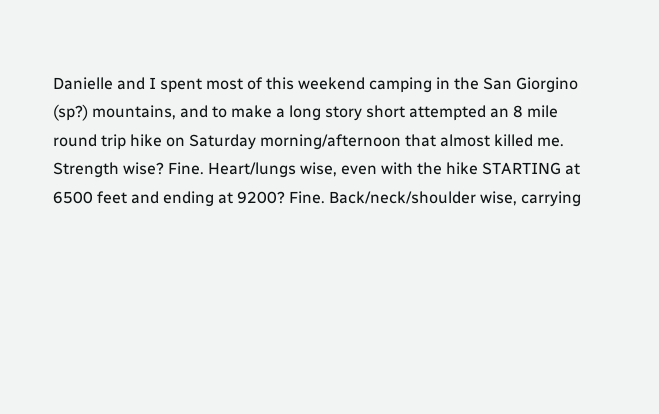Danielle and I spent most of this weekend camping in the San Giorgino (sp?) mountains, and to make a long story short attempted an 8 mile round trip hike on Saturday morning/afternoon that almost killed me. Strength wise? Fine. Heart/lungs wise, even with the hike STARTING at 6500 feet and ending at 9200? Fine. Back/neck/shoulder wise, carrying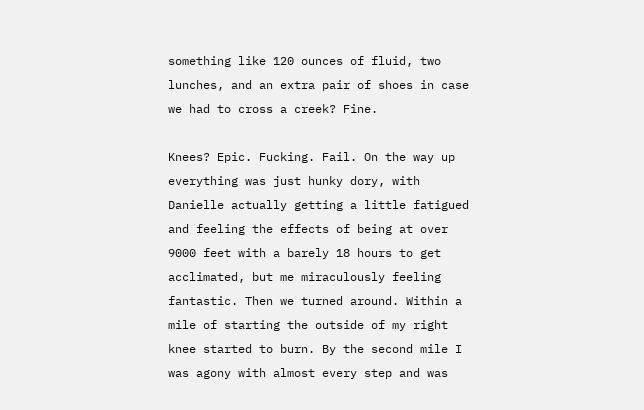something like 120 ounces of fluid, two lunches, and an extra pair of shoes in case we had to cross a creek? Fine.

Knees? Epic. Fucking. Fail. On the way up everything was just hunky dory, with Danielle actually getting a little fatigued and feeling the effects of being at over 9000 feet with a barely 18 hours to get acclimated, but me miraculously feeling fantastic. Then we turned around. Within a mile of starting the outside of my right knee started to burn. By the second mile I was agony with almost every step and was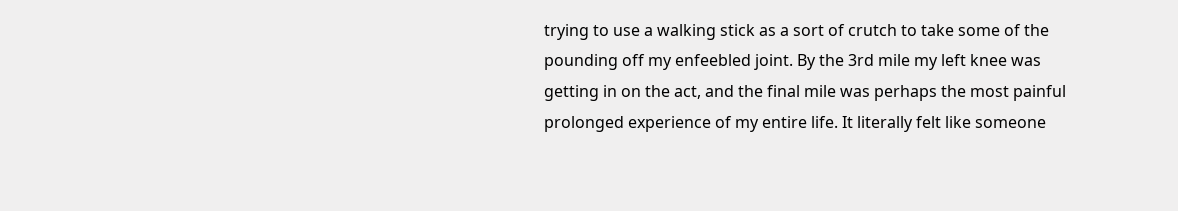trying to use a walking stick as a sort of crutch to take some of the pounding off my enfeebled joint. By the 3rd mile my left knee was getting in on the act, and the final mile was perhaps the most painful prolonged experience of my entire life. It literally felt like someone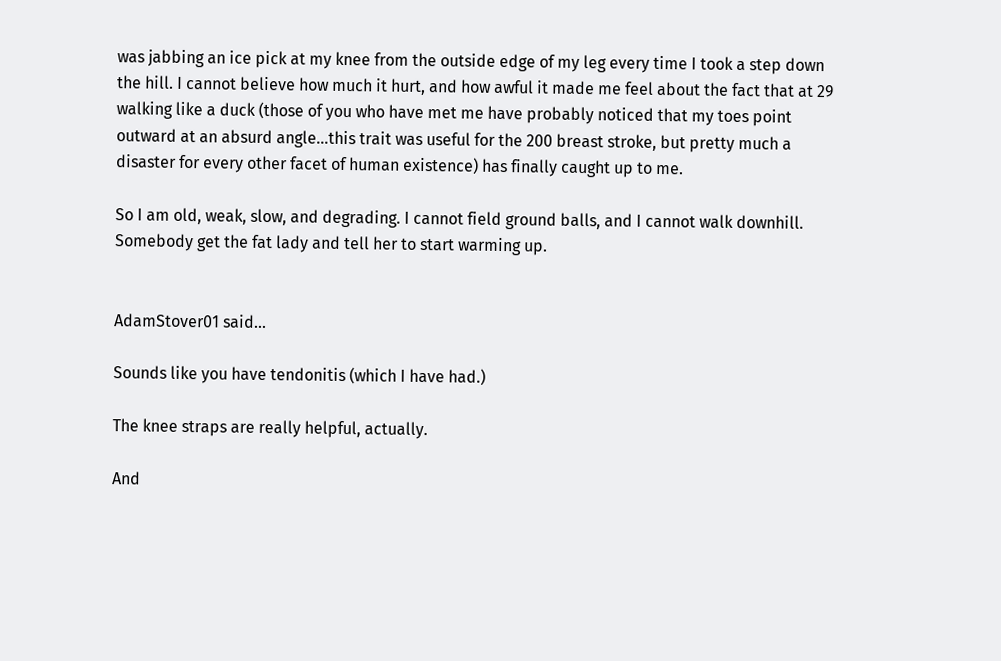was jabbing an ice pick at my knee from the outside edge of my leg every time I took a step down the hill. I cannot believe how much it hurt, and how awful it made me feel about the fact that at 29 walking like a duck (those of you who have met me have probably noticed that my toes point outward at an absurd angle...this trait was useful for the 200 breast stroke, but pretty much a disaster for every other facet of human existence) has finally caught up to me.

So I am old, weak, slow, and degrading. I cannot field ground balls, and I cannot walk downhill. Somebody get the fat lady and tell her to start warming up.


AdamStover01 said...

Sounds like you have tendonitis (which I have had.)

The knee straps are really helpful, actually.

And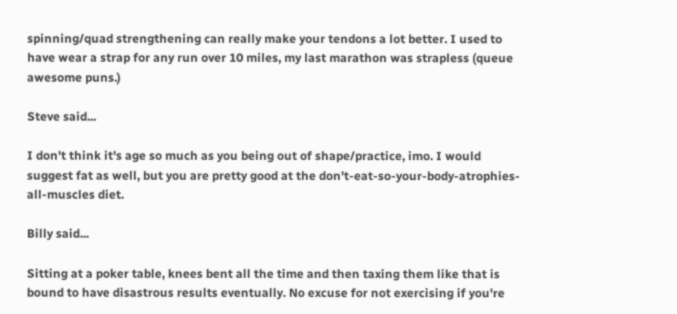spinning/quad strengthening can really make your tendons a lot better. I used to have wear a strap for any run over 10 miles, my last marathon was strapless (queue awesome puns.)

Steve said...

I don't think it's age so much as you being out of shape/practice, imo. I would suggest fat as well, but you are pretty good at the don't-eat-so-your-body-atrophies-all-muscles diet.

Billy said...

Sitting at a poker table, knees bent all the time and then taxing them like that is bound to have disastrous results eventually. No excuse for not exercising if you're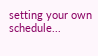setting your own schedule...